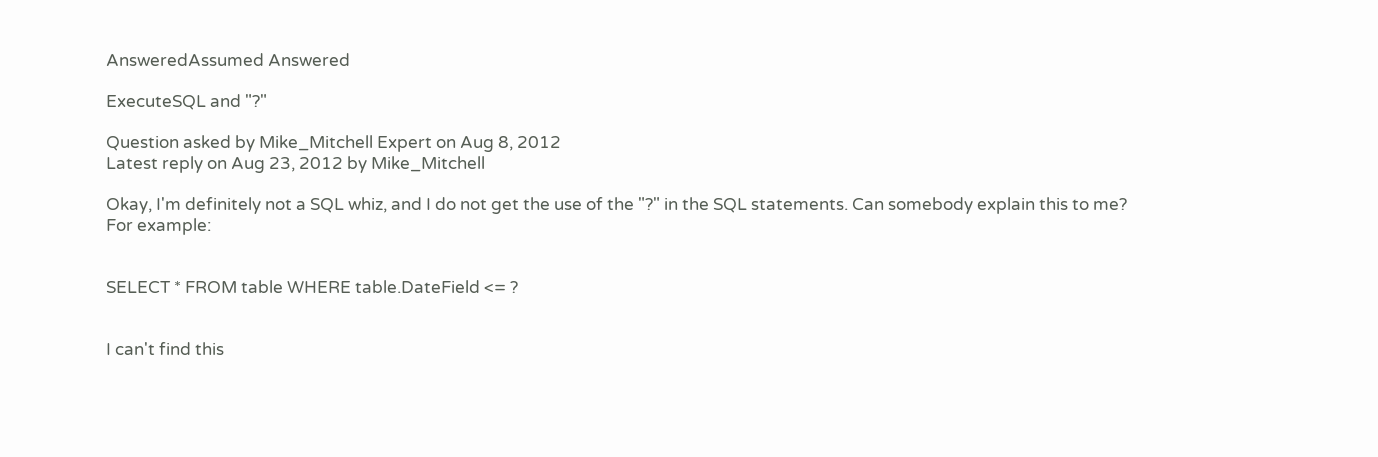AnsweredAssumed Answered

ExecuteSQL and "?"

Question asked by Mike_Mitchell Expert on Aug 8, 2012
Latest reply on Aug 23, 2012 by Mike_Mitchell

Okay, I'm definitely not a SQL whiz, and I do not get the use of the "?" in the SQL statements. Can somebody explain this to me? For example:


SELECT * FROM table WHERE table.DateField <= ?


I can't find this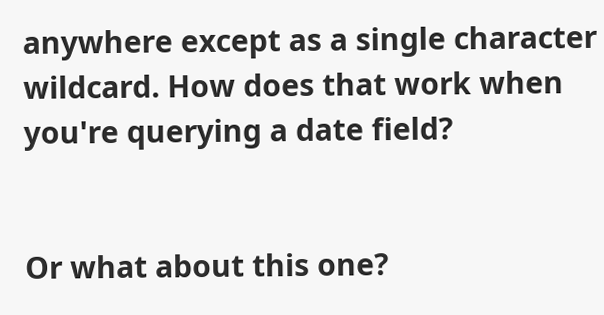anywhere except as a single character wildcard. How does that work when you're querying a date field?


Or what about this one?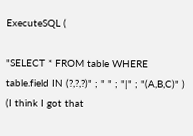ExecuteSQL (

"SELECT * FROM table WHERE table.field IN (?,?,?)" ; " " ; "|" ; "(A,B,C)" ) (I think I got that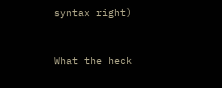syntax right)


What the heck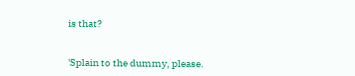is that?


'Splain to the dummy, please.